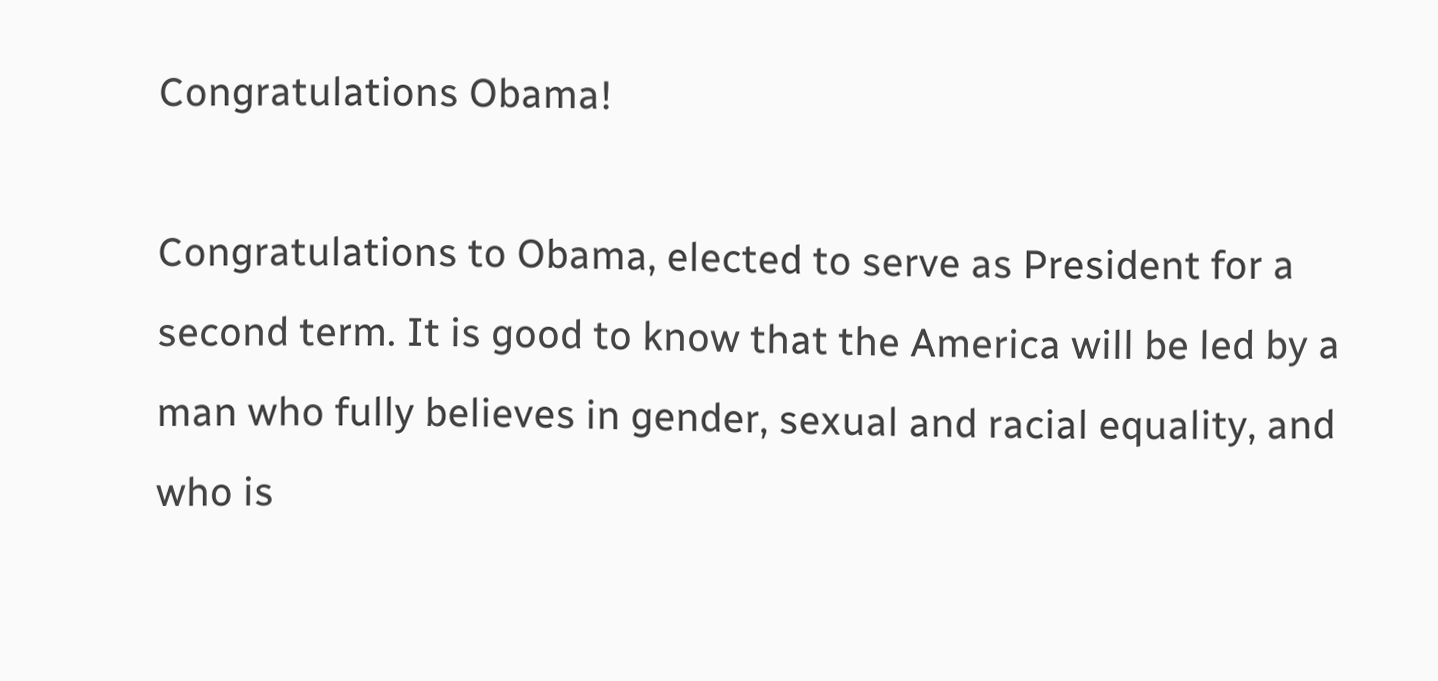Congratulations Obama!

Congratulations to Obama, elected to serve as President for a second term. It is good to know that the America will be led by a man who fully believes in gender, sexual and racial equality, and who is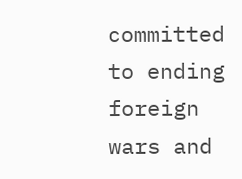committed to ending foreign wars and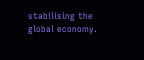stabilising the global economy.